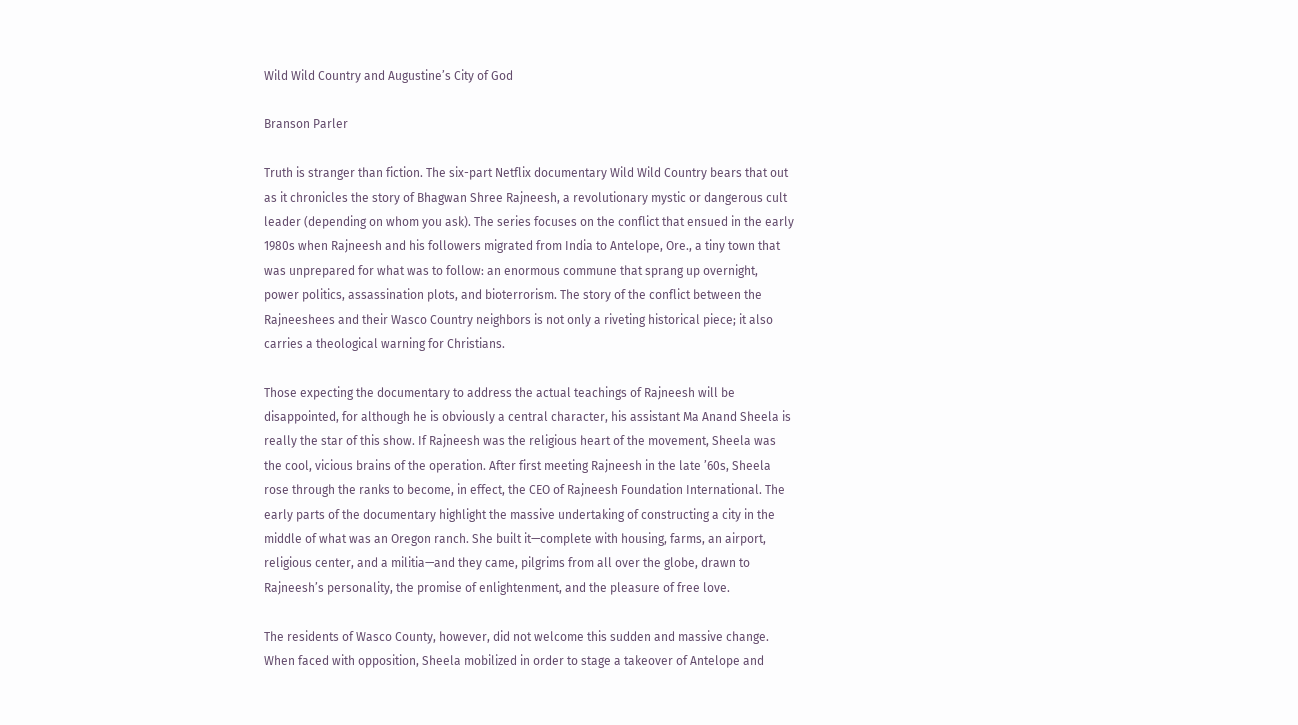Wild Wild Country and Augustine’s City of God

Branson Parler

Truth is stranger than fiction. The six-part Netflix documentary Wild Wild Country bears that out as it chronicles the story of Bhagwan Shree Rajneesh, a revolutionary mystic or dangerous cult leader (depending on whom you ask). The series focuses on the conflict that ensued in the early 1980s when Rajneesh and his followers migrated from India to Antelope, Ore., a tiny town that was unprepared for what was to follow: an enormous commune that sprang up overnight, power politics, assassination plots, and bioterrorism. The story of the conflict between the Rajneeshees and their Wasco Country neighbors is not only a riveting historical piece; it also carries a theological warning for Christians.

Those expecting the documentary to address the actual teachings of Rajneesh will be disappointed, for although he is obviously a central character, his assistant Ma Anand Sheela is really the star of this show. If Rajneesh was the religious heart of the movement, Sheela was the cool, vicious brains of the operation. After first meeting Rajneesh in the late ’60s, Sheela rose through the ranks to become, in effect, the CEO of Rajneesh Foundation International. The early parts of the documentary highlight the massive undertaking of constructing a city in the middle of what was an Oregon ranch. She built it—complete with housing, farms, an airport, religious center, and a militia—and they came, pilgrims from all over the globe, drawn to Rajneesh’s personality, the promise of enlightenment, and the pleasure of free love.

The residents of Wasco County, however, did not welcome this sudden and massive change. When faced with opposition, Sheela mobilized in order to stage a takeover of Antelope and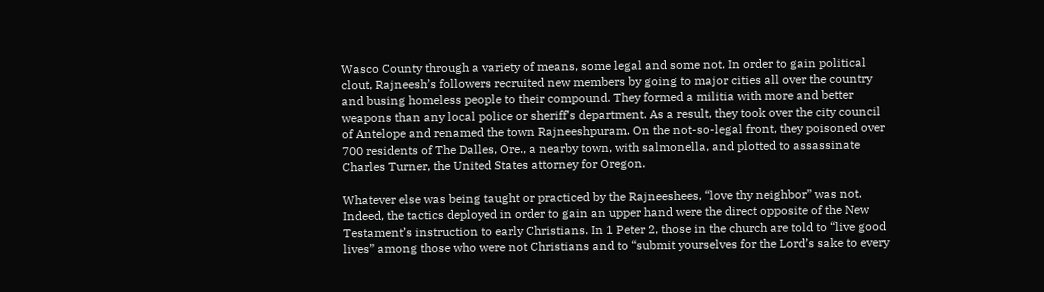Wasco County through a variety of means, some legal and some not. In order to gain political clout, Rajneesh’s followers recruited new members by going to major cities all over the country and busing homeless people to their compound. They formed a militia with more and better weapons than any local police or sheriff’s department. As a result, they took over the city council of Antelope and renamed the town Rajneeshpuram. On the not-so-legal front, they poisoned over 700 residents of The Dalles, Ore., a nearby town, with salmonella, and plotted to assassinate Charles Turner, the United States attorney for Oregon.

Whatever else was being taught or practiced by the Rajneeshees, “love thy neighbor” was not. Indeed, the tactics deployed in order to gain an upper hand were the direct opposite of the New Testament’s instruction to early Christians. In 1 Peter 2, those in the church are told to “live good lives” among those who were not Christians and to “submit yourselves for the Lord’s sake to every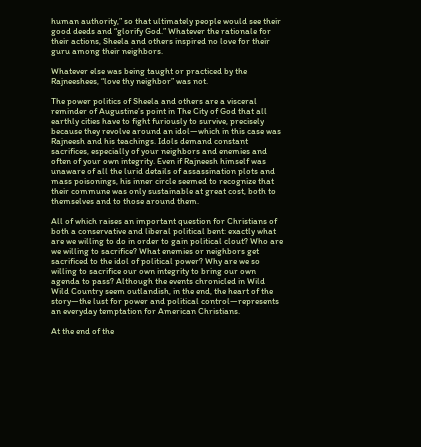human authority,” so that ultimately people would see their good deeds and “glorify God.” Whatever the rationale for their actions, Sheela and others inspired no love for their guru among their neighbors.

Whatever else was being taught or practiced by the Rajneeshees, “love thy neighbor” was not.

The power politics of Sheela and others are a visceral reminder of Augustine’s point in The City of God that all earthly cities have to fight furiously to survive, precisely because they revolve around an idol—which in this case was Rajneesh and his teachings. Idols demand constant sacrifices, especially of your neighbors and enemies and often of your own integrity. Even if Rajneesh himself was unaware of all the lurid details of assassination plots and mass poisonings, his inner circle seemed to recognize that their commune was only sustainable at great cost, both to themselves and to those around them.

All of which raises an important question for Christians of both a conservative and liberal political bent: exactly what are we willing to do in order to gain political clout? Who are we willing to sacrifice? What enemies or neighbors get sacrificed to the idol of political power? Why are we so willing to sacrifice our own integrity to bring our own agenda to pass? Although the events chronicled in Wild Wild Country seem outlandish, in the end, the heart of the story—the lust for power and political control—represents an everyday temptation for American Christians.

At the end of the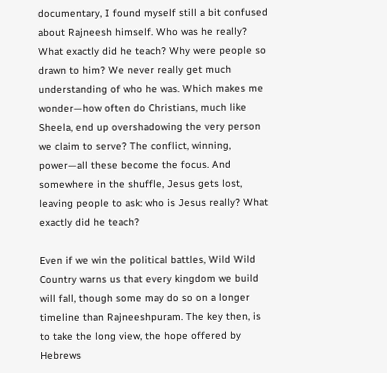documentary, I found myself still a bit confused about Rajneesh himself. Who was he really? What exactly did he teach? Why were people so drawn to him? We never really get much understanding of who he was. Which makes me wonder—how often do Christians, much like Sheela, end up overshadowing the very person we claim to serve? The conflict, winning, power—all these become the focus. And somewhere in the shuffle, Jesus gets lost, leaving people to ask: who is Jesus really? What exactly did he teach?

Even if we win the political battles, Wild Wild Country warns us that every kingdom we build will fall, though some may do so on a longer timeline than Rajneeshpuram. The key then, is to take the long view, the hope offered by Hebrews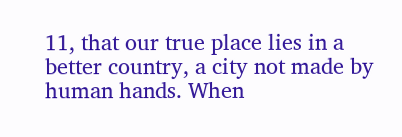11, that our true place lies in a better country, a city not made by human hands. When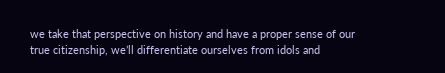we take that perspective on history and have a proper sense of our true citizenship, we’ll differentiate ourselves from idols and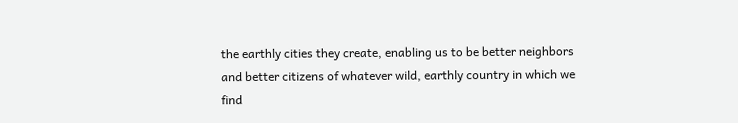the earthly cities they create, enabling us to be better neighbors and better citizens of whatever wild, earthly country in which we find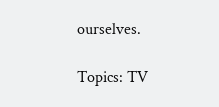ourselves.

Topics: TV